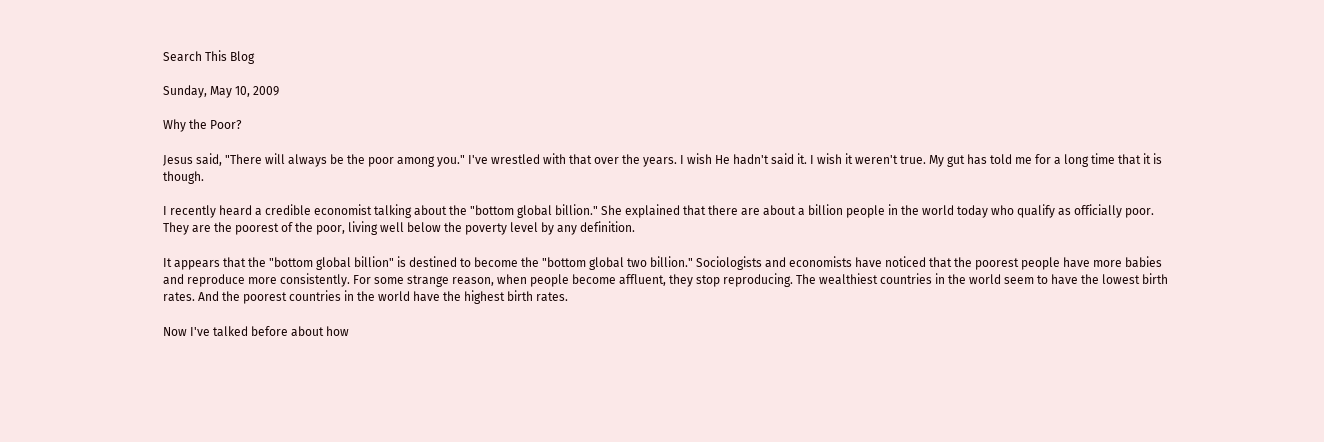Search This Blog

Sunday, May 10, 2009

Why the Poor?

Jesus said, "There will always be the poor among you." I've wrestled with that over the years. I wish He hadn't said it. I wish it weren't true. My gut has told me for a long time that it is though.

I recently heard a credible economist talking about the "bottom global billion." She explained that there are about a billion people in the world today who qualify as officially poor. They are the poorest of the poor, living well below the poverty level by any definition.

It appears that the "bottom global billion" is destined to become the "bottom global two billion." Sociologists and economists have noticed that the poorest people have more babies and reproduce more consistently. For some strange reason, when people become affluent, they stop reproducing. The wealthiest countries in the world seem to have the lowest birth rates. And the poorest countries in the world have the highest birth rates.

Now I've talked before about how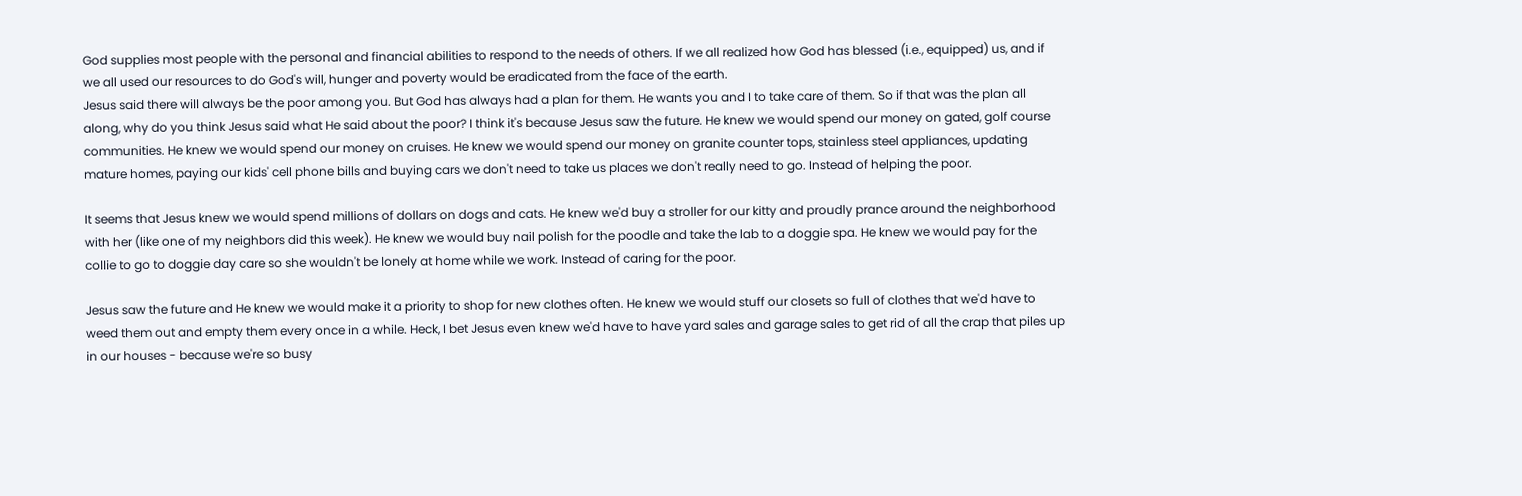God supplies most people with the personal and financial abilities to respond to the needs of others. If we all realized how God has blessed (i.e., equipped) us, and if we all used our resources to do God's will, hunger and poverty would be eradicated from the face of the earth.
Jesus said there will always be the poor among you. But God has always had a plan for them. He wants you and I to take care of them. So if that was the plan all along, why do you think Jesus said what He said about the poor? I think it's because Jesus saw the future. He knew we would spend our money on gated, golf course communities. He knew we would spend our money on cruises. He knew we would spend our money on granite counter tops, stainless steel appliances, updating mature homes, paying our kids' cell phone bills and buying cars we don't need to take us places we don't really need to go. Instead of helping the poor.

It seems that Jesus knew we would spend millions of dollars on dogs and cats. He knew we'd buy a stroller for our kitty and proudly prance around the neighborhood with her (like one of my neighbors did this week). He knew we would buy nail polish for the poodle and take the lab to a doggie spa. He knew we would pay for the collie to go to doggie day care so she wouldn't be lonely at home while we work. Instead of caring for the poor.

Jesus saw the future and He knew we would make it a priority to shop for new clothes often. He knew we would stuff our closets so full of clothes that we'd have to weed them out and empty them every once in a while. Heck, I bet Jesus even knew we'd have to have yard sales and garage sales to get rid of all the crap that piles up in our houses - because we're so busy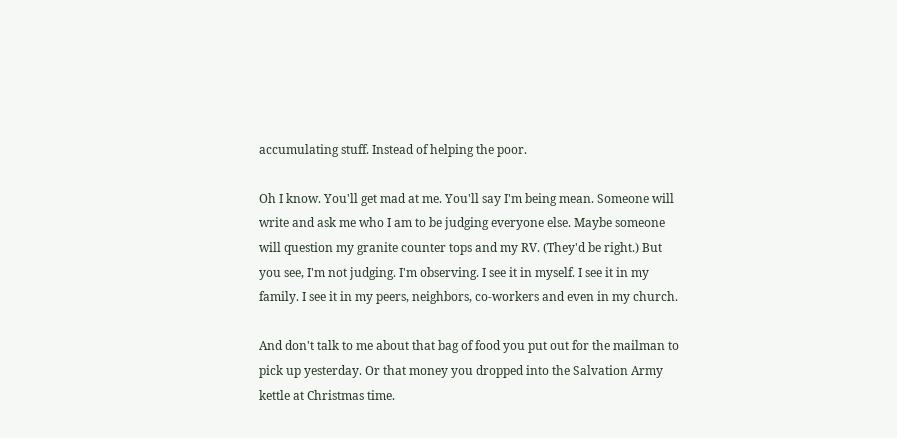accumulating stuff. Instead of helping the poor.

Oh I know. You'll get mad at me. You'll say I'm being mean. Someone will write and ask me who I am to be judging everyone else. Maybe someone will question my granite counter tops and my RV. (They'd be right.) But you see, I'm not judging. I'm observing. I see it in myself. I see it in my family. I see it in my peers, neighbors, co-workers and even in my church.

And don't talk to me about that bag of food you put out for the mailman to pick up yesterday. Or that money you dropped into the Salvation Army kettle at Christmas time.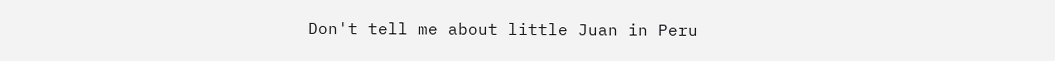Don't tell me about little Juan in Peru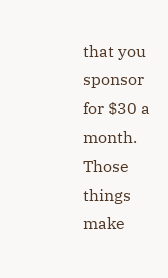that you sponsor for $30 a month. Those things make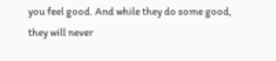you feel good. And while they do some good, they will never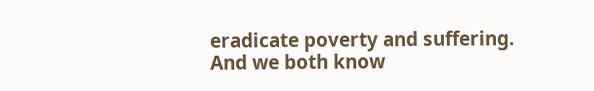eradicate poverty and suffering. And we both know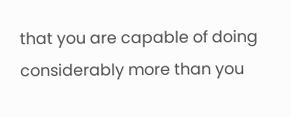that you are capable of doing considerably more than you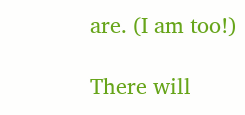are. (I am too!)

There will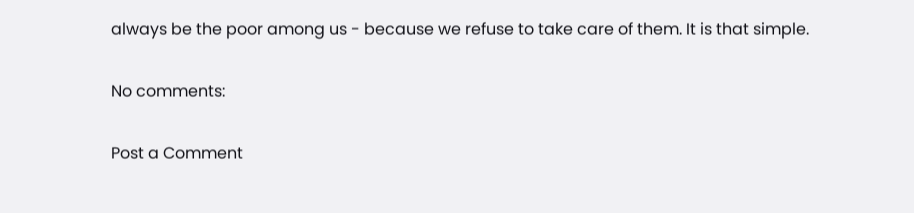always be the poor among us - because we refuse to take care of them. It is that simple.

No comments:

Post a Comment